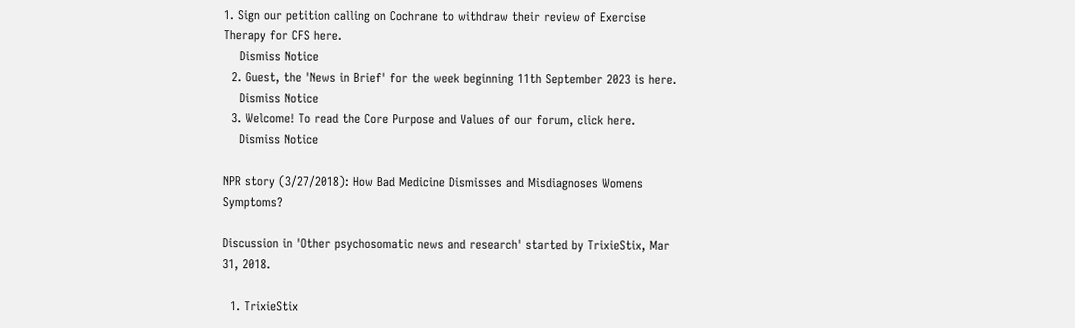1. Sign our petition calling on Cochrane to withdraw their review of Exercise Therapy for CFS here.
    Dismiss Notice
  2. Guest, the 'News in Brief' for the week beginning 11th September 2023 is here.
    Dismiss Notice
  3. Welcome! To read the Core Purpose and Values of our forum, click here.
    Dismiss Notice

NPR story (3/27/2018): How Bad Medicine Dismisses and Misdiagnoses Womens Symptoms?

Discussion in 'Other psychosomatic news and research' started by TrixieStix, Mar 31, 2018.

  1. TrixieStix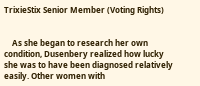TrixieStix Senior Member (Voting Rights)


    As she began to research her own condition, Dusenbery realized how lucky she was to have been diagnosed relatively easily. Other women with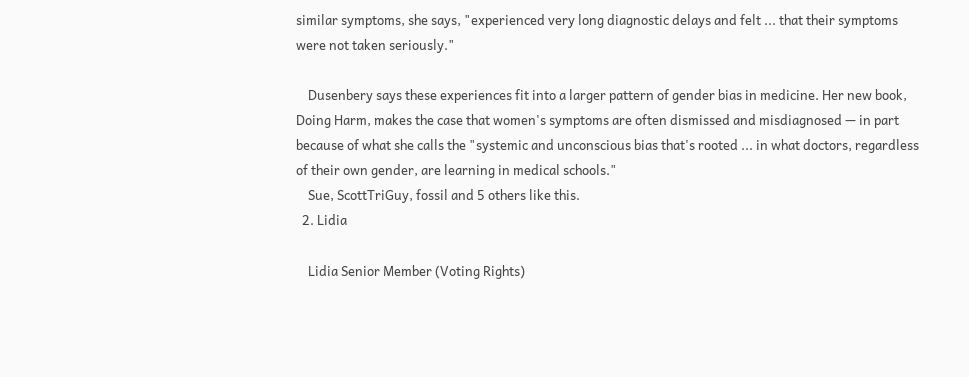similar symptoms, she says, "experienced very long diagnostic delays and felt ... that their symptoms were not taken seriously."

    Dusenbery says these experiences fit into a larger pattern of gender bias in medicine. Her new book, Doing Harm, makes the case that women's symptoms are often dismissed and misdiagnosed — in part because of what she calls the "systemic and unconscious bias that's rooted ... in what doctors, regardless of their own gender, are learning in medical schools."
    Sue, ScottTriGuy, fossil and 5 others like this.
  2. Lidia

    Lidia Senior Member (Voting Rights)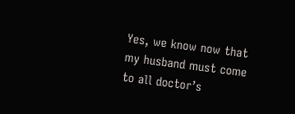Yes, we know now that my husband must come to all doctor’s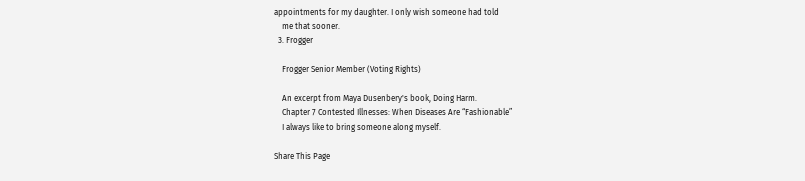appointments for my daughter. I only wish someone had told
    me that sooner.
  3. Frogger

    Frogger Senior Member (Voting Rights)

    An excerpt from Maya Dusenbery's book, Doing Harm.
    Chapter 7 Contested Illnesses: When Diseases Are “Fashionable”
    I always like to bring someone along myself.

Share This Page